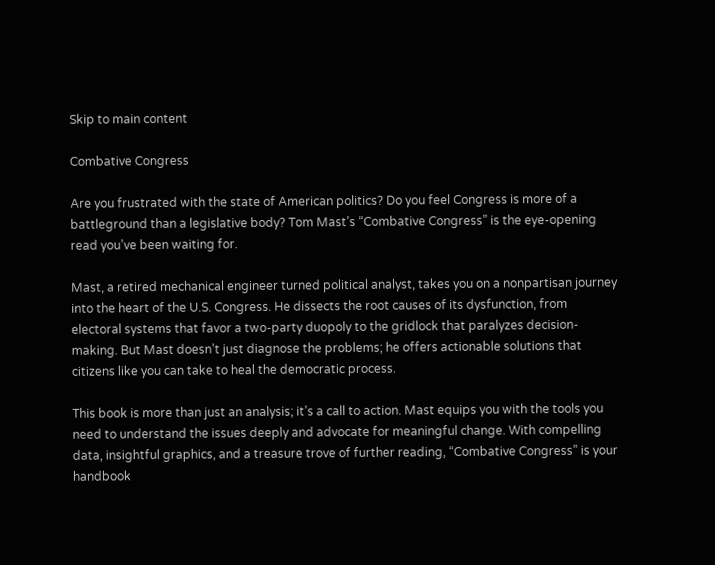Skip to main content

Combative Congress

Are you frustrated with the state of American politics? Do you feel Congress is more of a battleground than a legislative body? Tom Mast’s “Combative Congress” is the eye-opening read you’ve been waiting for.

Mast, a retired mechanical engineer turned political analyst, takes you on a nonpartisan journey into the heart of the U.S. Congress. He dissects the root causes of its dysfunction, from electoral systems that favor a two-party duopoly to the gridlock that paralyzes decision-making. But Mast doesn’t just diagnose the problems; he offers actionable solutions that citizens like you can take to heal the democratic process.

This book is more than just an analysis; it’s a call to action. Mast equips you with the tools you need to understand the issues deeply and advocate for meaningful change. With compelling data, insightful graphics, and a treasure trove of further reading, “Combative Congress” is your handbook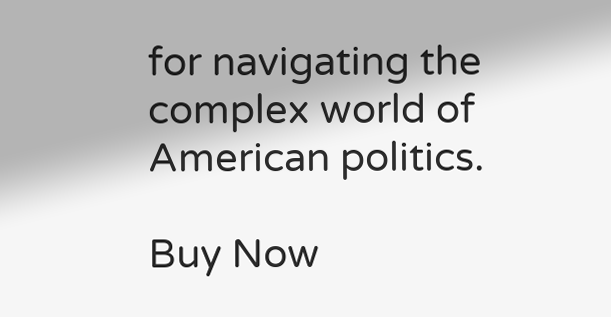for navigating the complex world of American politics.

Buy Now